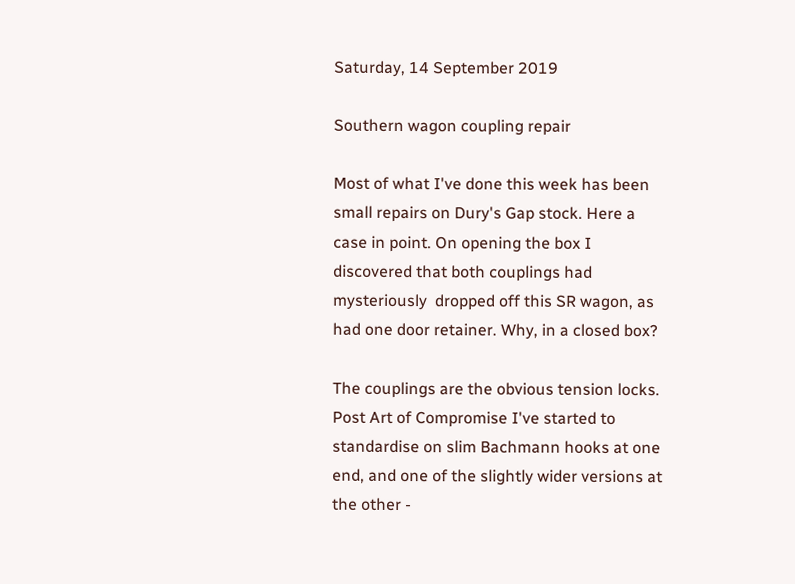Saturday, 14 September 2019

Southern wagon coupling repair

Most of what I've done this week has been small repairs on Dury's Gap stock. Here a case in point. On opening the box I discovered that both couplings had mysteriously  dropped off this SR wagon, as had one door retainer. Why, in a closed box?

The couplings are the obvious tension locks. Post Art of Compromise I've started to standardise on slim Bachmann hooks at one end, and one of the slightly wider versions at the other -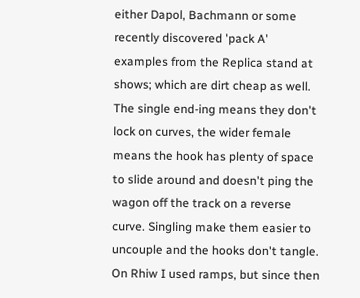either Dapol, Bachmann or some recently discovered 'pack A' examples from the Replica stand at shows; which are dirt cheap as well. The single end-ing means they don't lock on curves, the wider female means the hook has plenty of space to slide around and doesn't ping the wagon off the track on a reverse curve. Singling make them easier to uncouple and the hooks don't tangle. On Rhiw I used ramps, but since then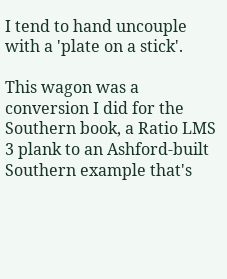I tend to hand uncouple with a 'plate on a stick'.

This wagon was a conversion I did for the Southern book, a Ratio LMS 3 plank to an Ashford-built Southern example that's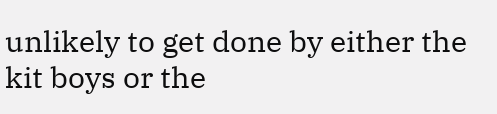unlikely to get done by either the kit boys or the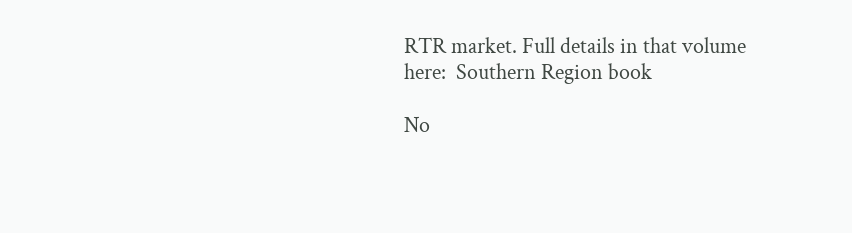RTR market. Full details in that volume here:  Southern Region book

No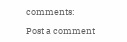comments:

Post a comment